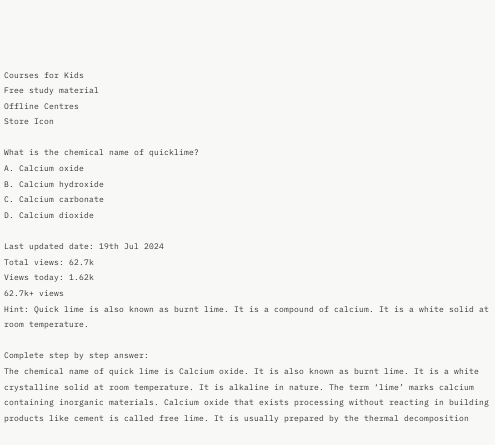Courses for Kids
Free study material
Offline Centres
Store Icon

What is the chemical name of quicklime?
A. Calcium oxide
B. Calcium hydroxide
C. Calcium carbonate
D. Calcium dioxide

Last updated date: 19th Jul 2024
Total views: 62.7k
Views today: 1.62k
62.7k+ views
Hint: Quick lime is also known as burnt lime. It is a compound of calcium. It is a white solid at room temperature.

Complete step by step answer:
The chemical name of quick lime is Calcium oxide. It is also known as burnt lime. It is a white crystalline solid at room temperature. It is alkaline in nature. The term ‘lime’ marks calcium containing inorganic materials. Calcium oxide that exists processing without reacting in building products like cement is called free lime. It is usually prepared by the thermal decomposition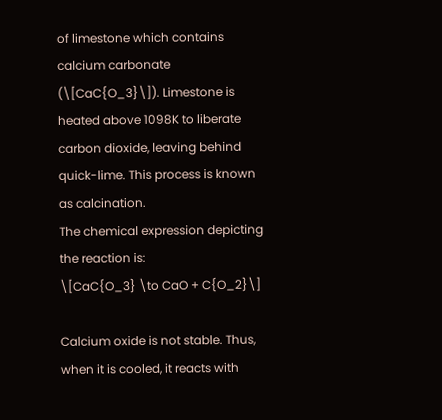of limestone which contains calcium carbonate (\[CaC{O_3}\]). Limestone is heated above 1098K to liberate carbon dioxide, leaving behind quick-lime. This process is known as calcination.
The chemical expression depicting the reaction is:
\[CaC{O_3} \to CaO + C{O_2}\]

Calcium oxide is not stable. Thus, when it is cooled, it reacts with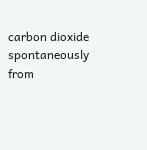carbon dioxide spontaneously from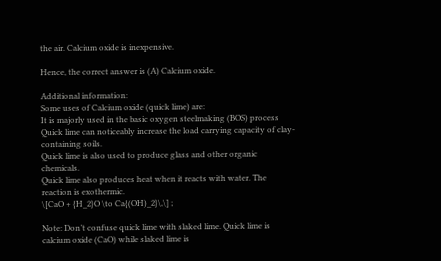the air. Calcium oxide is inexpensive.

Hence, the correct answer is (A) Calcium oxide.

Additional information:
Some uses of Calcium oxide (quick lime) are:
It is majorly used in the basic oxygen steelmaking (BOS) process
Quick lime can noticeably increase the load carrying capacity of clay-containing soils.
Quick lime is also used to produce glass and other organic chemicals.
Quick lime also produces heat when it reacts with water. The reaction is exothermic.
\[CaO + {H_2}O \to Ca{(OH)_2}\,\] ;

Note: Don’t confuse quick lime with slaked lime. Quick lime is calcium oxide (CaO) while slaked lime is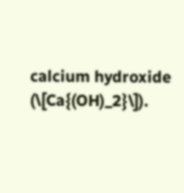calcium hydroxide (\[Ca{(OH)_2}\]).